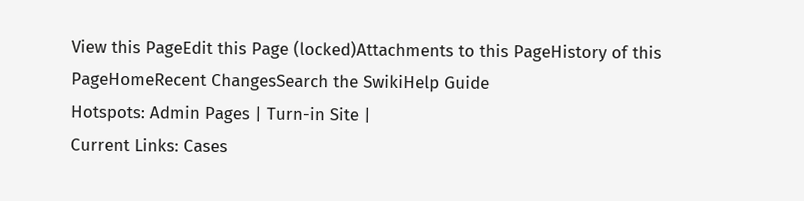View this PageEdit this Page (locked)Attachments to this PageHistory of this PageHomeRecent ChangesSearch the SwikiHelp Guide
Hotspots: Admin Pages | Turn-in Site |
Current Links: Cases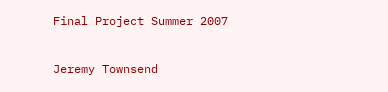Final Project Summer 2007

Jeremy Townsend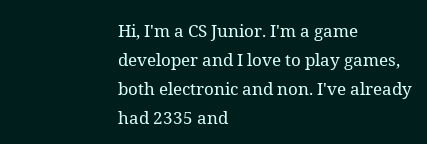Hi, I'm a CS Junior. I'm a game developer and I love to play games, both electronic and non. I've already had 2335 and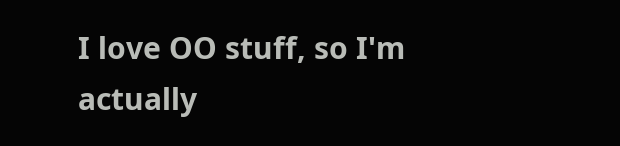I love OO stuff, so I'm actually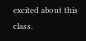excited about this class.